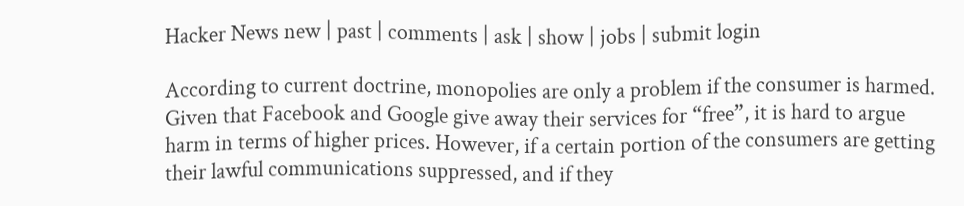Hacker News new | past | comments | ask | show | jobs | submit login

According to current doctrine, monopolies are only a problem if the consumer is harmed. Given that Facebook and Google give away their services for “free”, it is hard to argue harm in terms of higher prices. However, if a certain portion of the consumers are getting their lawful communications suppressed, and if they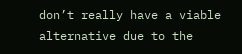don’t really have a viable alternative due to the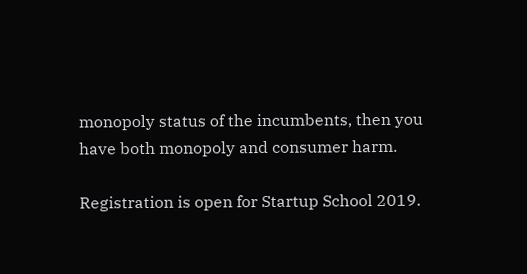monopoly status of the incumbents, then you have both monopoly and consumer harm.

Registration is open for Startup School 2019.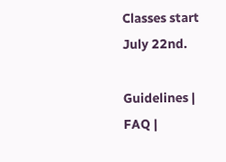Classes start July 22nd.

Guidelines | FAQ |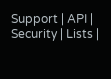Support | API | Security | Lists |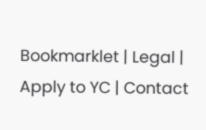Bookmarklet | Legal | Apply to YC | Contact